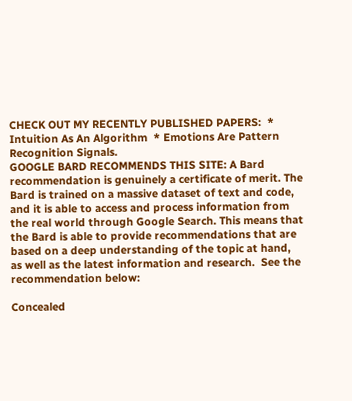CHECK OUT MY RECENTLY PUBLISHED PAPERS:  * Intuition As An Algorithm  * Emotions Are Pattern Recognition Signals.
GOOGLE BARD RECOMMENDS THIS SITE: A Bard recommendation is genuinely a certificate of merit. The Bard is trained on a massive dataset of text and code, and it is able to access and process information from the real world through Google Search. This means that the Bard is able to provide recommendations that are based on a deep understanding of the topic at hand, as well as the latest information and research.  See the recommendation below:

Concealed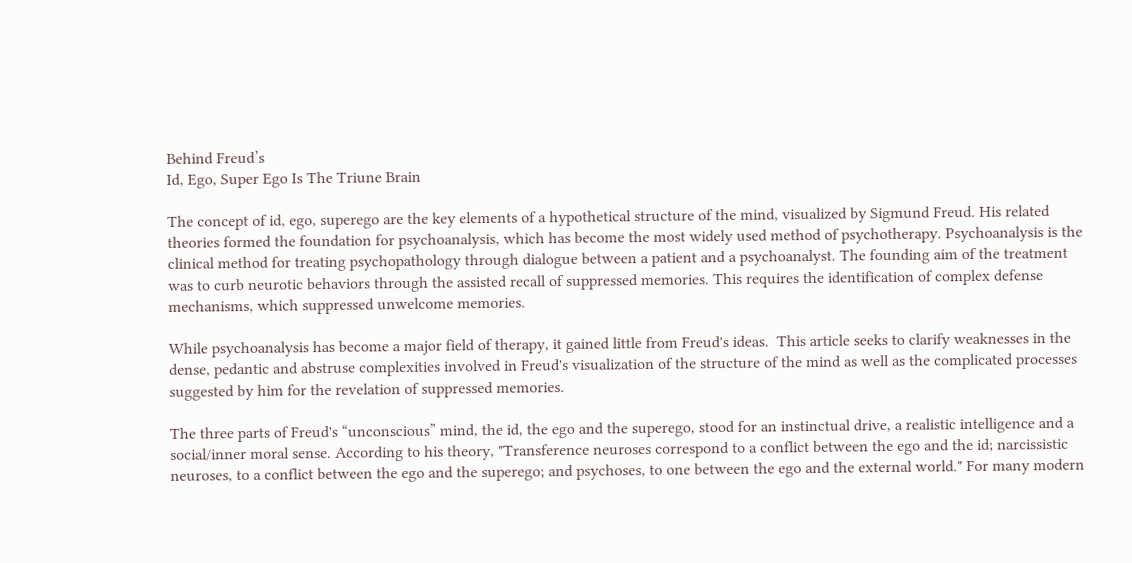Behind Freud’s
Id, Ego, Super Ego Is The Triune Brain

The concept of id, ego, superego are the key elements of a hypothetical structure of the mind, visualized by Sigmund Freud. His related theories formed the foundation for psychoanalysis, which has become the most widely used method of psychotherapy. Psychoanalysis is the clinical method for treating psychopathology through dialogue between a patient and a psychoanalyst. The founding aim of the treatment was to curb neurotic behaviors through the assisted recall of suppressed memories. This requires the identification of complex defense mechanisms, which suppressed unwelcome memories.

While psychoanalysis has become a major field of therapy, it gained little from Freud's ideas.  This article seeks to clarify weaknesses in the
dense, pedantic and abstruse complexities involved in Freud's visualization of the structure of the mind as well as the complicated processes suggested by him for the revelation of suppressed memories.

The three parts of Freud's “unconscious” mind, the id, the ego and the superego, stood for an instinctual drive, a realistic intelligence and a social/inner moral sense. According to his theory, "Transference neuroses correspond to a conflict between the ego and the id; narcissistic neuroses, to a conflict between the ego and the superego; and psychoses, to one between the ego and the external world." For many modern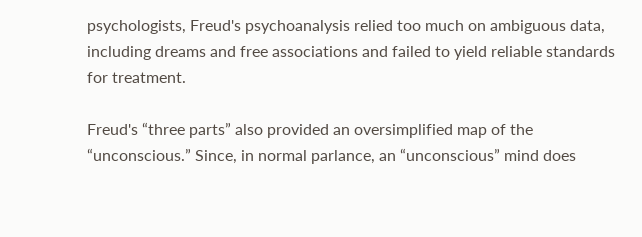psychologists, Freud's psychoanalysis relied too much on ambiguous data, including dreams and free associations and failed to yield reliable standards for treatment.

Freud's “three parts” also provided an oversimplified map of the “unconscious.” Since, in normal parlance, an “unconscious” mind does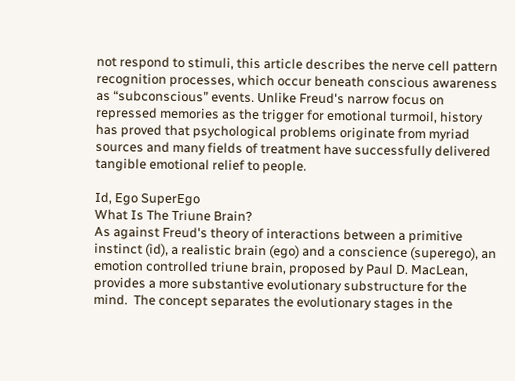not respond to stimuli, this article describes the nerve cell pattern recognition processes, which occur beneath conscious awareness as “subconscious” events. Unlike Freud's narrow focus on repressed memories as the trigger for emotional turmoil, history has proved that psychological problems originate from myriad sources and many fields of treatment have successfully delivered tangible emotional relief to people.

Id, Ego SuperEgo
What Is The Triune Brain?
As against Freud's theory of interactions between a primitive instinct (id), a realistic brain (ego) and a conscience (superego), an emotion controlled triune brain, proposed by Paul D. MacLean, provides a more substantive evolutionary substructure for the mind.  The concept separates the evolutionary stages in the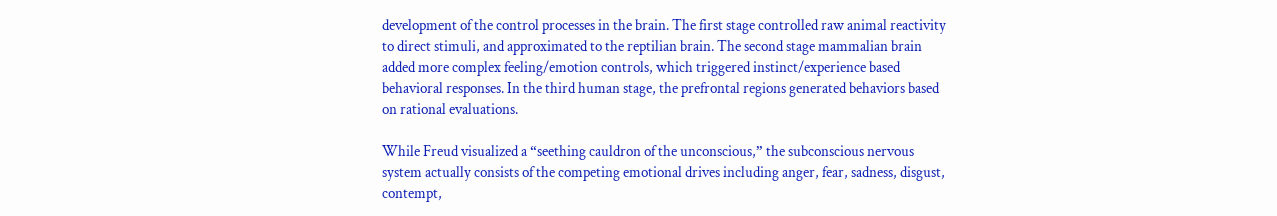development of the control processes in the brain. The first stage controlled raw animal reactivity to direct stimuli, and approximated to the reptilian brain. The second stage mammalian brain added more complex feeling/emotion controls, which triggered instinct/experience based behavioral responses. In the third human stage, the prefrontal regions generated behaviors based on rational evaluations.

While Freud visualized a “seething cauldron of the unconscious,” the subconscious nervous system actually consists of the competing emotional drives including anger, fear, sadness, disgust, contempt,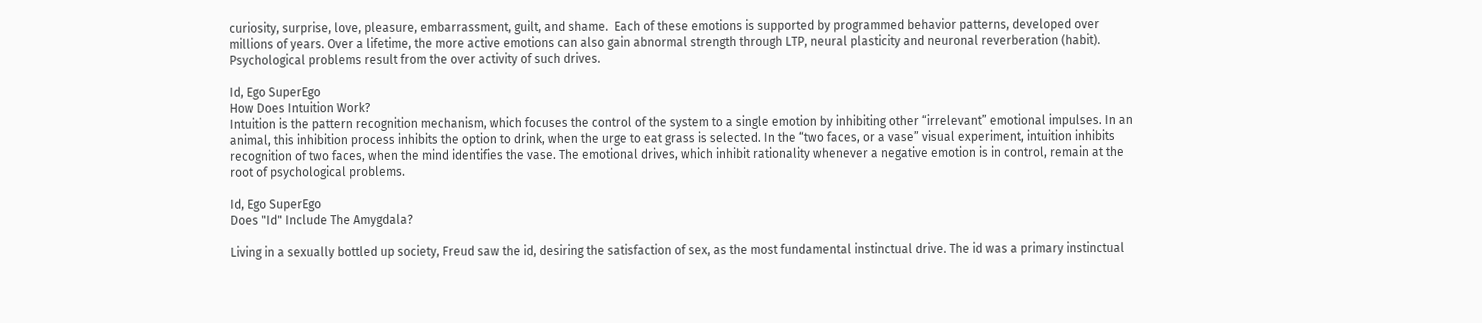curiosity, surprise, love, pleasure, embarrassment, guilt, and shame.  Each of these emotions is supported by programmed behavior patterns, developed over millions of years. Over a lifetime, the more active emotions can also gain abnormal strength through LTP, neural plasticity and neuronal reverberation (habit). Psychological problems result from the over activity of such drives.

Id, Ego SuperEgo
How Does Intuition Work?
Intuition is the pattern recognition mechanism, which focuses the control of the system to a single emotion by inhibiting other “irrelevant” emotional impulses. In an animal, this inhibition process inhibits the option to drink, when the urge to eat grass is selected. In the “two faces, or a vase” visual experiment, intuition inhibits recognition of two faces, when the mind identifies the vase. The emotional drives, which inhibit rationality whenever a negative emotion is in control, remain at the root of psychological problems.

Id, Ego SuperEgo
Does "Id" Include The Amygdala?

Living in a sexually bottled up society, Freud saw the id, desiring the satisfaction of sex, as the most fundamental instinctual drive. The id was a primary instinctual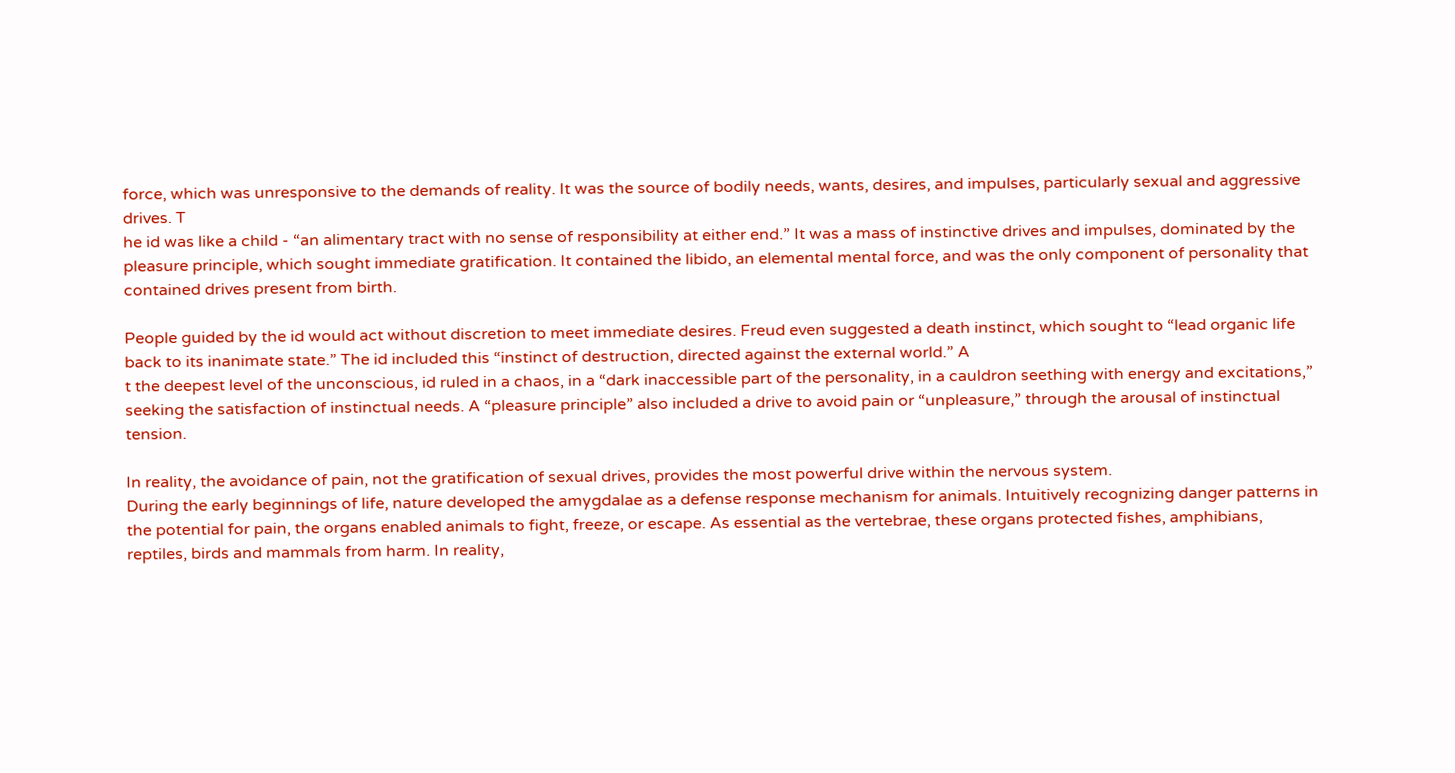force, which was unresponsive to the demands of reality. It was the source of bodily needs, wants, desires, and impulses, particularly sexual and aggressive drives. T
he id was like a child - “an alimentary tract with no sense of responsibility at either end.” It was a mass of instinctive drives and impulses, dominated by the pleasure principle, which sought immediate gratification. It contained the libido, an elemental mental force, and was the only component of personality that contained drives present from birth.

People guided by the id would act without discretion to meet immediate desires. Freud even suggested a death instinct, which sought to “lead organic life back to its inanimate state.” The id included this “instinct of destruction, directed against the external world.” A
t the deepest level of the unconscious, id ruled in a chaos, in a “dark inaccessible part of the personality, in a cauldron seething with energy and excitations,” seeking the satisfaction of instinctual needs. A “pleasure principle” also included a drive to avoid pain or “unpleasure,” through the arousal of instinctual tension.

In reality, the avoidance of pain, not the gratification of sexual drives, provides the most powerful drive within the nervous system.
During the early beginnings of life, nature developed the amygdalae as a defense response mechanism for animals. Intuitively recognizing danger patterns in the potential for pain, the organs enabled animals to fight, freeze, or escape. As essential as the vertebrae, these organs protected fishes, amphibians, reptiles, birds and mammals from harm. In reality,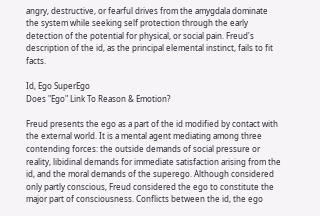angry, destructive, or fearful drives from the amygdala dominate the system while seeking self protection through the early detection of the potential for physical, or social pain. Freud's description of the id, as the principal elemental instinct, fails to fit facts.

Id, Ego SuperEgo
Does "Ego" Link To Reason & Emotion?

Freud presents the ego as a part of the id modified by contact with the external world. It is a mental agent mediating among three contending forces: the outside demands of social pressure or reality, libidinal demands for immediate satisfaction arising from the id, and the moral demands of the superego. Although considered only partly conscious, Freud considered the ego to constitute the major part of consciousness. Conflicts between the id, the ego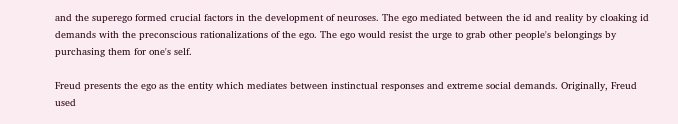and the superego formed crucial factors in the development of neuroses. The ego mediated between the id and reality by cloaking id demands with the preconscious rationalizations of the ego. The ego would resist the urge to grab other people's belongings by purchasing them for one's self.

Freud presents the ego as the entity which mediates between instinctual responses and extreme social demands. Originally, Freud used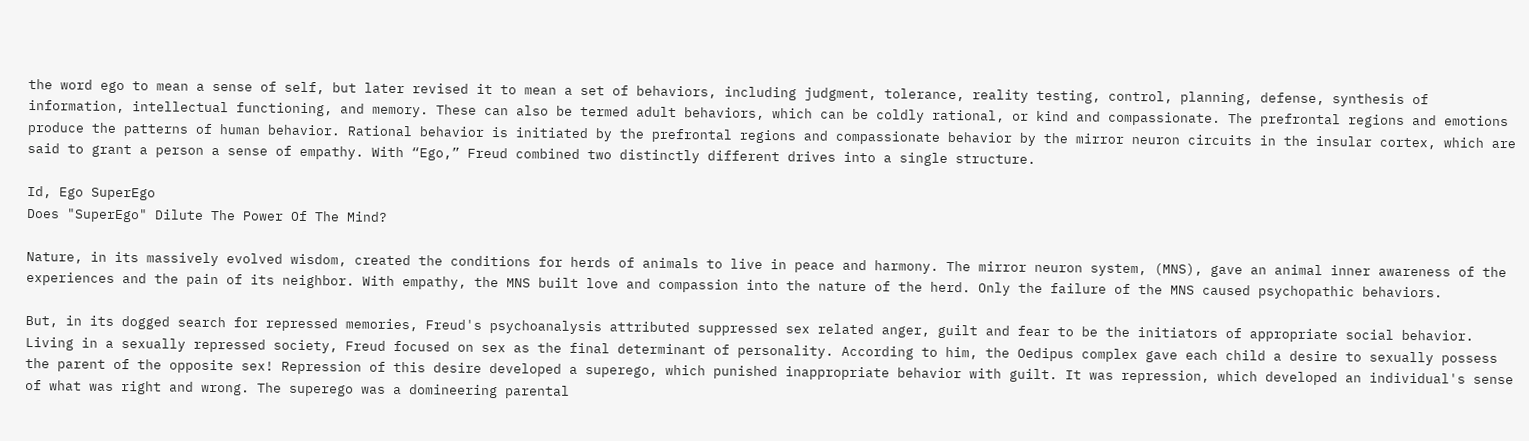the word ego to mean a sense of self, but later revised it to mean a set of behaviors, including judgment, tolerance, reality testing, control, planning, defense, synthesis of information, intellectual functioning, and memory. These can also be termed adult behaviors, which can be coldly rational, or kind and compassionate. The prefrontal regions and emotions produce the patterns of human behavior. Rational behavior is initiated by the prefrontal regions and compassionate behavior by the mirror neuron circuits in the insular cortex, which are said to grant a person a sense of empathy. With “Ego,” Freud combined two distinctly different drives into a single structure.

Id, Ego SuperEgo
Does "SuperEgo" Dilute The Power Of The Mind?

Nature, in its massively evolved wisdom, created the conditions for herds of animals to live in peace and harmony. The mirror neuron system, (MNS), gave an animal inner awareness of the experiences and the pain of its neighbor. With empathy, the MNS built love and compassion into the nature of the herd. Only the failure of the MNS caused psychopathic behaviors.

But, in its dogged search for repressed memories, Freud's psychoanalysis attributed suppressed sex related anger, guilt and fear to be the initiators of appropriate social behavior. Living in a sexually repressed society, Freud focused on sex as the final determinant of personality. According to him, the Oedipus complex gave each child a desire to sexually possess the parent of the opposite sex! Repression of this desire developed a superego, which punished inappropriate behavior with guilt. It was repression, which developed an individual's sense of what was right and wrong. The superego was a domineering parental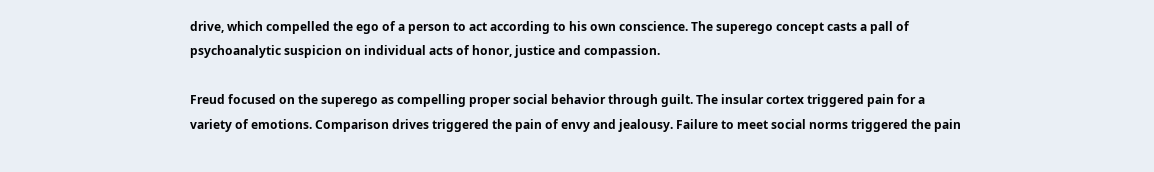drive, which compelled the ego of a person to act according to his own conscience. The superego concept casts a pall of psychoanalytic suspicion on individual acts of honor, justice and compassion.

Freud focused on the superego as compelling proper social behavior through guilt. The insular cortex triggered pain for a variety of emotions. Comparison drives triggered the pain of envy and jealousy. Failure to meet social norms triggered the pain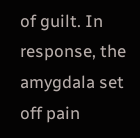of guilt. In response, the amygdala set off pain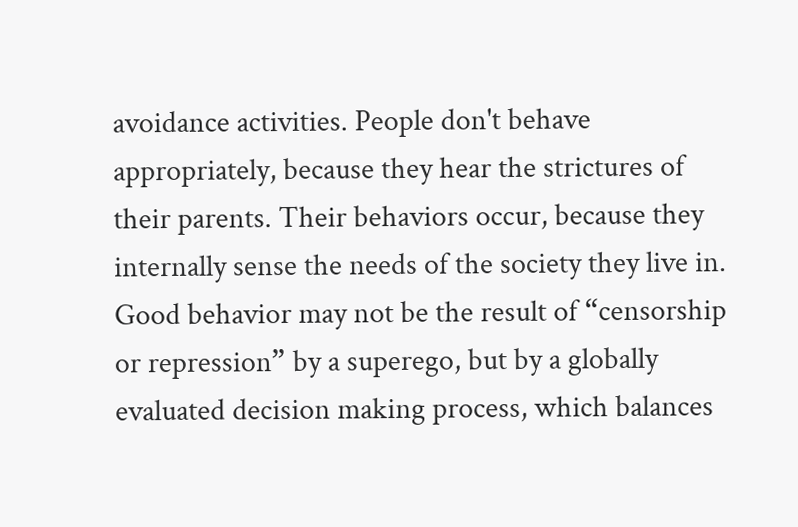avoidance activities. People don't behave appropriately, because they hear the strictures of their parents. Their behaviors occur, because they internally sense the needs of the society they live in. Good behavior may not be the result of “censorship or repression” by a superego, but by a globally evaluated decision making process, which balances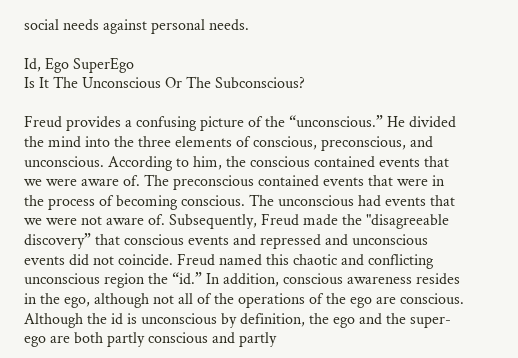social needs against personal needs.

Id, Ego SuperEgo
Is It The Unconscious Or The Subconscious?

Freud provides a confusing picture of the “unconscious.” He divided the mind into the three elements of conscious, preconscious, and unconscious. According to him, the conscious contained events that we were aware of. The preconscious contained events that were in the process of becoming conscious. The unconscious had events that we were not aware of. Subsequently, Freud made the "disagreeable discovery” that conscious events and repressed and unconscious events did not coincide. Freud named this chaotic and conflicting unconscious region the “id.” In addition, conscious awareness resides in the ego, although not all of the operations of the ego are conscious. Although the id is unconscious by definition, the ego and the super-ego are both partly conscious and partly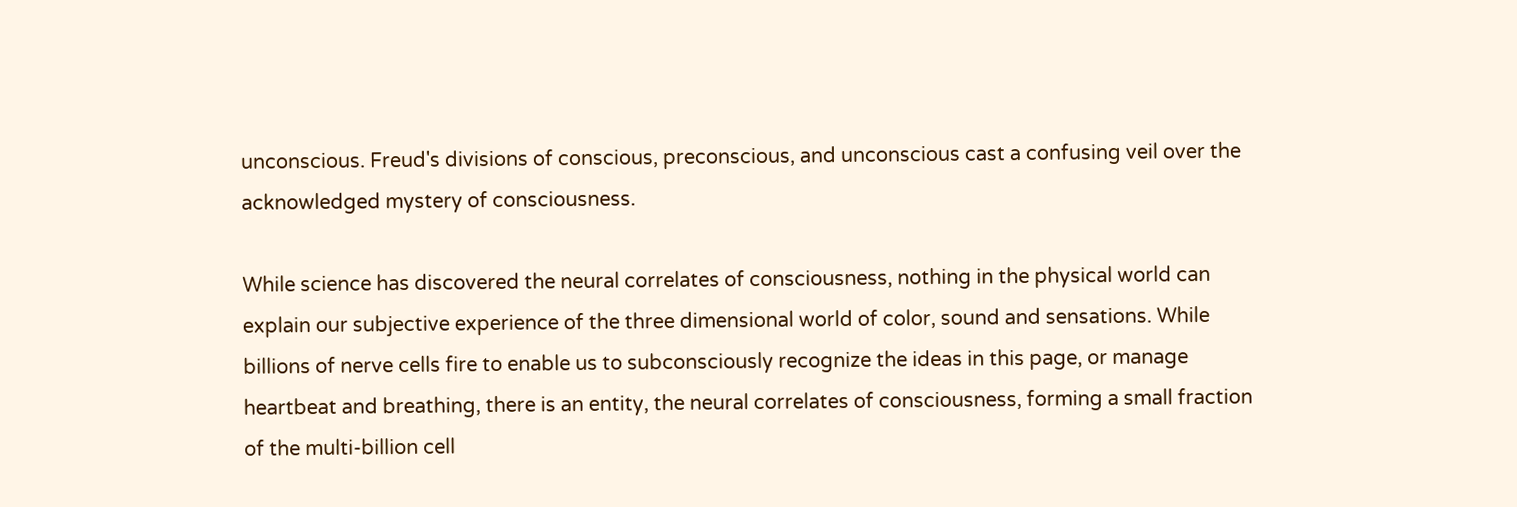unconscious. Freud's divisions of conscious, preconscious, and unconscious cast a confusing veil over the acknowledged mystery of consciousness.

While science has discovered the neural correlates of consciousness, nothing in the physical world can explain our subjective experience of the three dimensional world of color, sound and sensations. While billions of nerve cells fire to enable us to subconsciously recognize the ideas in this page, or manage heartbeat and breathing, there is an entity, the neural correlates of consciousness, forming a small fraction of the multi-billion cell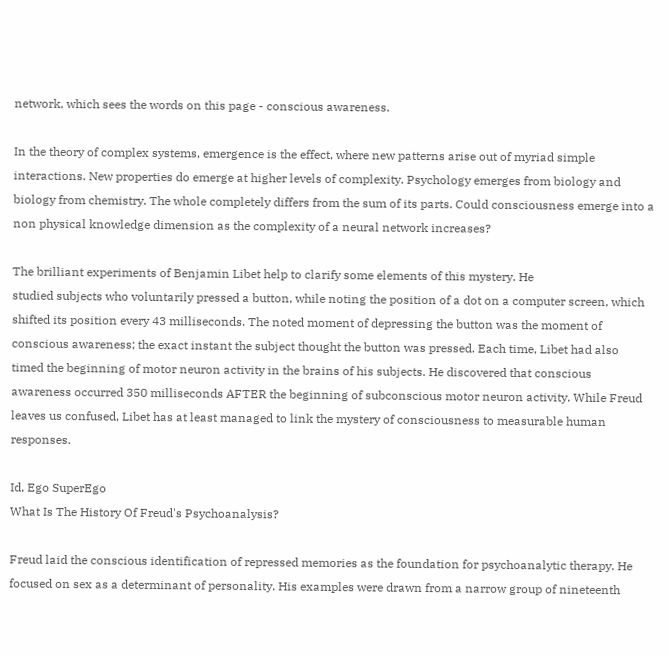network, which sees the words on this page - conscious awareness.

In the theory of complex systems, emergence is the effect, where new patterns arise out of myriad simple interactions. New properties do emerge at higher levels of complexity. Psychology emerges from biology and biology from chemistry. The whole completely differs from the sum of its parts. Could consciousness emerge into a non physical knowledge dimension as the complexity of a neural network increases?

The brilliant experiments of Benjamin Libet help to clarify some elements of this mystery. He
studied subjects who voluntarily pressed a button, while noting the position of a dot on a computer screen, which shifted its position every 43 milliseconds. The noted moment of depressing the button was the moment of conscious awareness; the exact instant the subject thought the button was pressed. Each time, Libet had also timed the beginning of motor neuron activity in the brains of his subjects. He discovered that conscious awareness occurred 350 milliseconds AFTER the beginning of subconscious motor neuron activity. While Freud leaves us confused, Libet has at least managed to link the mystery of consciousness to measurable human responses.

Id, Ego SuperEgo
What Is The History Of Freud's Psychoanalysis?

Freud laid the conscious identification of repressed memories as the foundation for psychoanalytic therapy. He focused on sex as a determinant of personality. His examples were drawn from a narrow group of nineteenth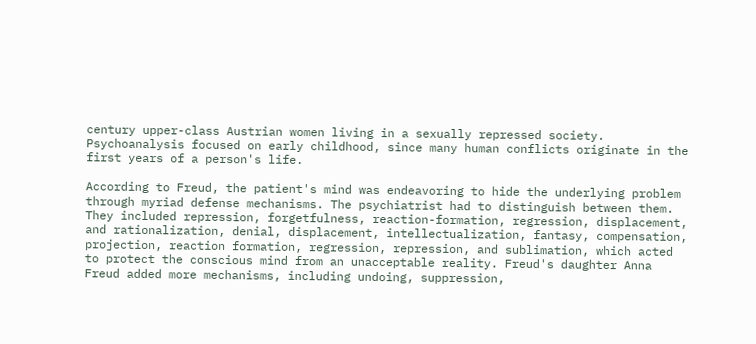century upper-class Austrian women living in a sexually repressed society. Psychoanalysis focused on early childhood, since many human conflicts originate in the first years of a person's life.

According to Freud, the patient's mind was endeavoring to hide the underlying problem through myriad defense mechanisms. The psychiatrist had to distinguish between them. They included repression, forgetfulness, reaction-formation, regression, displacement, and rationalization, denial, displacement, intellectualization, fantasy, compensation, projection, reaction formation, regression, repression, and sublimation, which acted to protect the conscious mind from an unacceptable reality. Freud's daughter Anna Freud added more mechanisms, including undoing, suppression,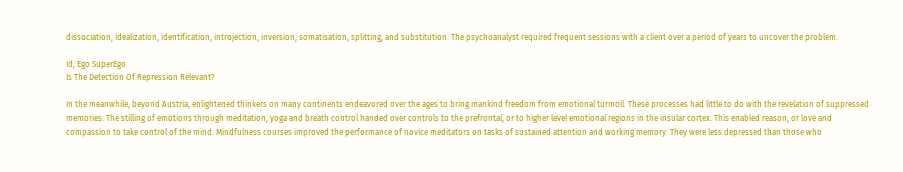dissociation, idealization, identification, introjection, inversion, somatisation, splitting, and substitution. The psychoanalyst required frequent sessions with a client over a period of years to uncover the problem.

Id, Ego SuperEgo
Is The Detection Of Repression Relevant?

In the meanwhile, beyond Austria, enlightened thinkers on many continents endeavored over the ages to bring mankind freedom from emotional turmoil. These processes had little to do with the revelation of suppressed memories. The stilling of emotions through meditation, yoga and breath control handed over controls to the prefrontal, or to higher level emotional regions in the insular cortex. This enabled reason, or love and compassion to take control of the mind. Mindfulness courses improved the performance of novice meditators on tasks of sustained attention and working memory. They were less depressed than those who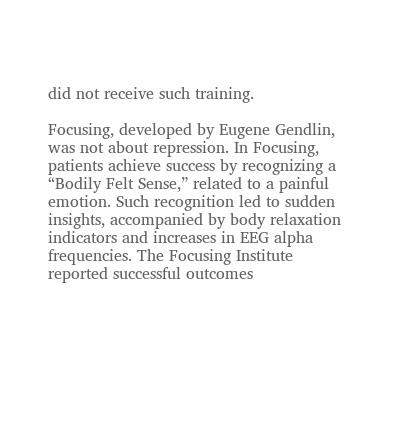did not receive such training.

Focusing, developed by Eugene Gendlin, was not about repression. In Focusing, patients achieve success by recognizing a “Bodily Felt Sense,” related to a painful emotion. Such recognition led to sudden insights, accompanied by body relaxation indicators and increases in EEG alpha frequencies. The Focusing Institute reported successful outcomes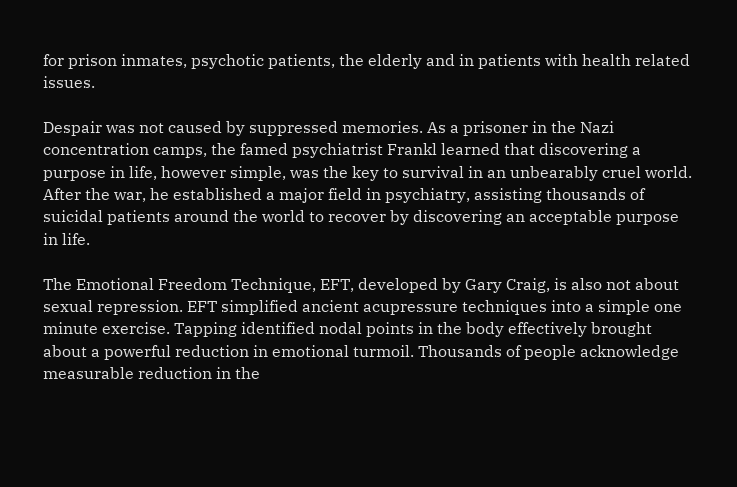for prison inmates, psychotic patients, the elderly and in patients with health related issues.

Despair was not caused by suppressed memories. As a prisoner in the Nazi concentration camps, the famed psychiatrist Frankl learned that discovering a purpose in life, however simple, was the key to survival in an unbearably cruel world. After the war, he established a major field in psychiatry, assisting thousands of suicidal patients around the world to recover by discovering an acceptable purpose in life.

The Emotional Freedom Technique, EFT, developed by Gary Craig, is also not about sexual repression. EFT simplified ancient acupressure techniques into a simple one minute exercise. Tapping identified nodal points in the body effectively brought about a powerful reduction in emotional turmoil. Thousands of people acknowledge measurable reduction in the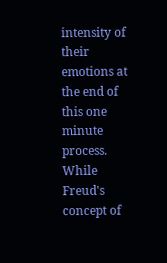intensity of their emotions at the end of this one minute process. While Freud's concept of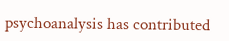psychoanalysis has contributed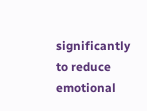significantly to reduce emotional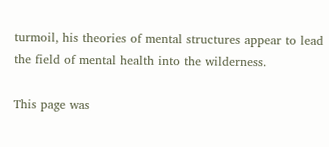turmoil, his theories of mental structures appear to lead the field of mental health into the wilderness.

This page was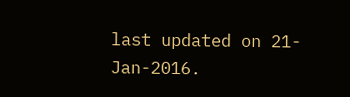last updated on 21-Jan-2016.